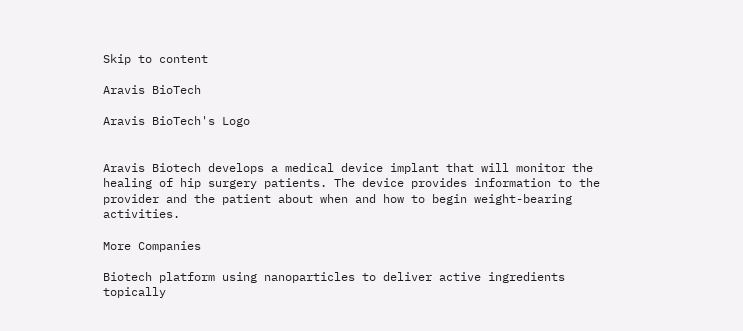Skip to content

Aravis BioTech

Aravis BioTech's Logo


Aravis Biotech develops a medical device implant that will monitor the healing of hip surgery patients. The device provides information to the provider and the patient about when and how to begin weight-bearing activities.

More Companies

Biotech platform using nanoparticles to deliver active ingredients topically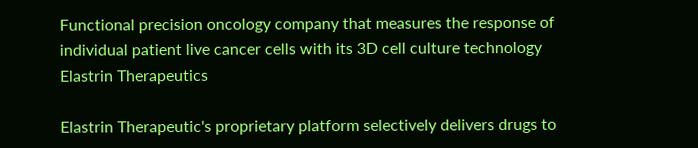Functional precision oncology company that measures the response of individual patient live cancer cells with its 3D cell culture technology
Elastrin Therapeutics

Elastrin Therapeutic's proprietary platform selectively delivers drugs to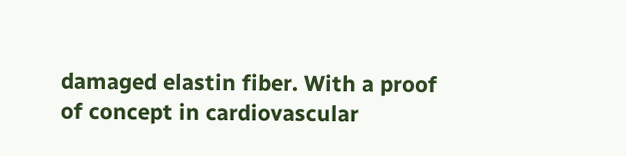damaged elastin fiber. With a proof of concept in cardiovascular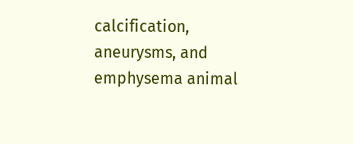calcification, aneurysms, and emphysema animal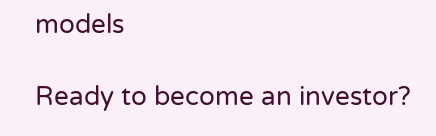models

Ready to become an investor?